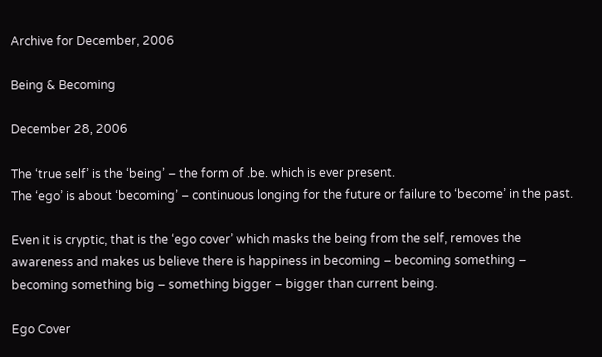Archive for December, 2006

Being & Becoming

December 28, 2006

The ‘true self’ is the ‘being’ – the form of .be. which is ever present.
The ‘ego’ is about ‘becoming’ – continuous longing for the future or failure to ‘become’ in the past.

Even it is cryptic, that is the ‘ego cover’ which masks the being from the self, removes the awareness and makes us believe there is happiness in becoming – becoming something – becoming something big – something bigger – bigger than current being.

Ego Cover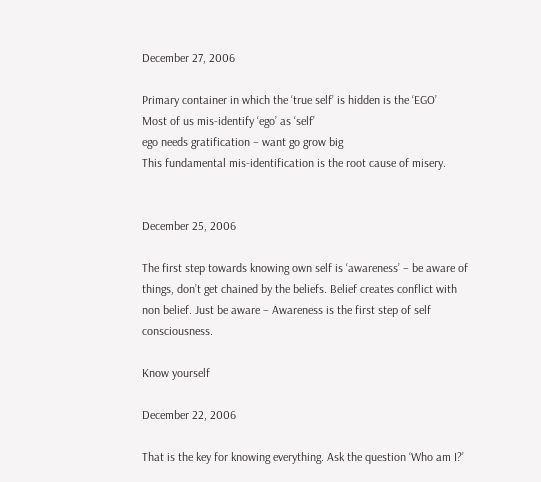December 27, 2006

Primary container in which the ‘true self’ is hidden is the ‘EGO’
Most of us mis-identify ‘ego’ as ‘self’
ego needs gratification – want go grow big
This fundamental mis-identification is the root cause of misery.


December 25, 2006

The first step towards knowing own self is ‘awareness’ – be aware of things, don’t get chained by the beliefs. Belief creates conflict with non belief. Just be aware – Awareness is the first step of self consciousness.

Know yourself

December 22, 2006

That is the key for knowing everything. Ask the question ‘Who am I?’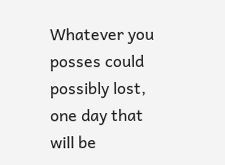Whatever you posses could possibly lost, one day that will be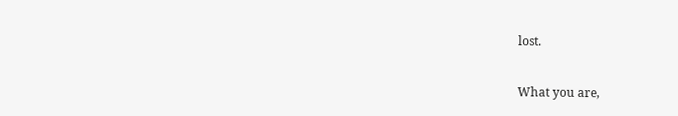lost.

What you are,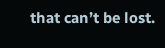that can’t be lost.